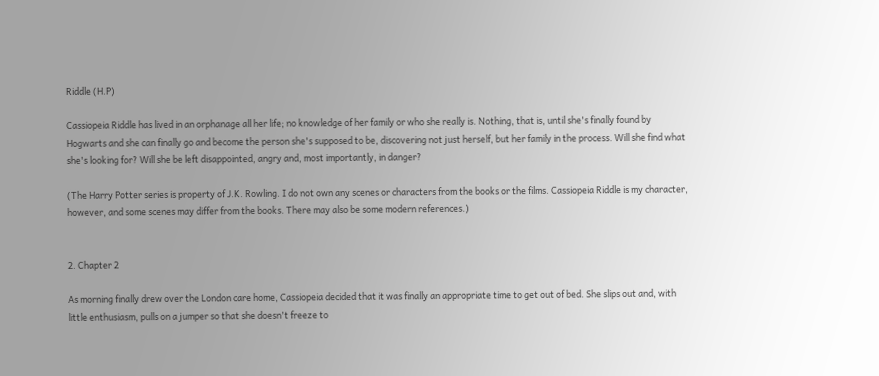Riddle (H.P)

Cassiopeia Riddle has lived in an orphanage all her life; no knowledge of her family or who she really is. Nothing, that is, until she's finally found by Hogwarts and she can finally go and become the person she's supposed to be, discovering not just herself, but her family in the process. Will she find what she's looking for? Will she be left disappointed, angry and, most importantly, in danger?

(The Harry Potter series is property of J.K. Rowling. I do not own any scenes or characters from the books or the films. Cassiopeia Riddle is my character, however, and some scenes may differ from the books. There may also be some modern references.)


2. Chapter 2

As morning finally drew over the London care home, Cassiopeia decided that it was finally an appropriate time to get out of bed. She slips out and, with little enthusiasm, pulls on a jumper so that she doesn't freeze to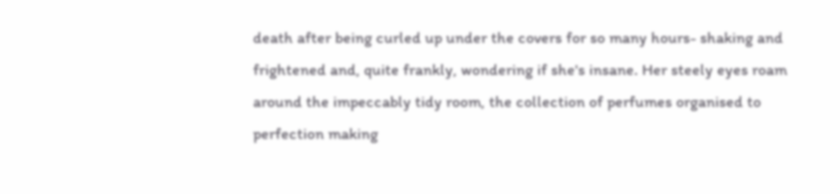death after being curled up under the covers for so many hours- shaking and frightened and, quite frankly, wondering if she's insane. Her steely eyes roam around the impeccably tidy room, the collection of perfumes organised to perfection making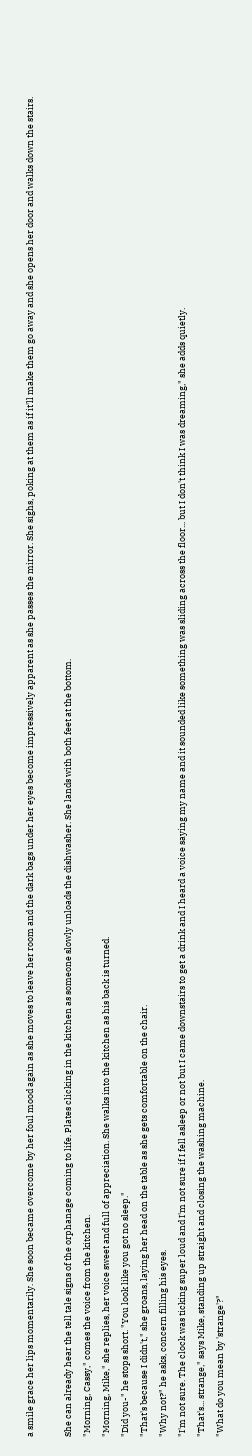a smile grace her lips momentarily. She soon became overcome by her foul mood again as she moves to leave her room and the dark bags under her eyes become impressively apparent as she passes the mirror. She sighs, poking at them as if it'll make them go away and she opens her door and walks down the stairs.

She can already hear the tell tale signs of the orphanage coming to life. Plates clicking in the kitchen as someone slowly unloads the dishwasher. She lands with both feet at the bottom.
"Morning, Cassy," comes the voice from the kitchen.
"Morning, Mike," she replies, her voice sweet and full of appreciation. She walks into the kitchen as his back is turned.
"Did you-" he stops short. "You look like you got no sleep."
"That's because I didn't," she groans, laying her head on the table as she gets comfortable on the chair.
"Why not?" he asks, concern filling his eyes.
"I'm not sure. The clock was ticking super loud and I'm not sure if I fell asleep or not but I came downstairs to get a drink and I heard a voice saying my name and it sounded like something was sliding across the floor... but I don't think I was dreaming," she adds quietly.
"That's... strange," says Mike, standing up straight and closing the washing machine.
"What do you mean by 'strange'?"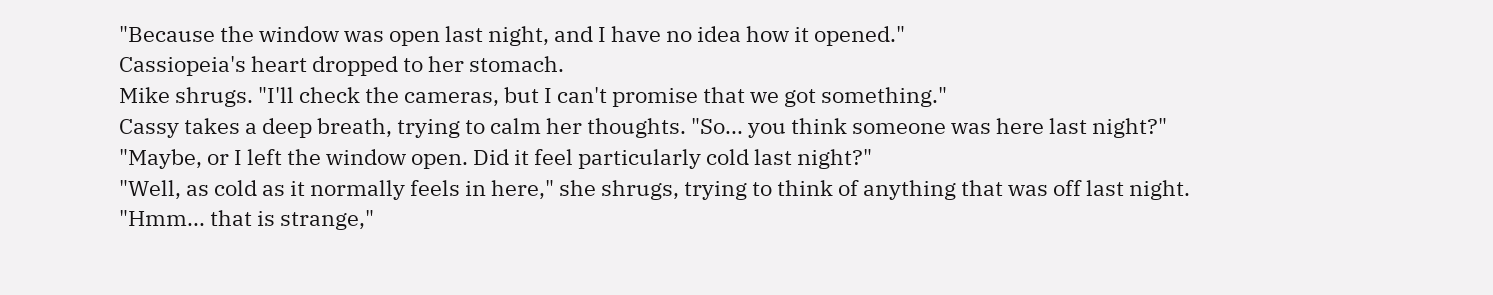"Because the window was open last night, and I have no idea how it opened."
Cassiopeia's heart dropped to her stomach.
Mike shrugs. "I'll check the cameras, but I can't promise that we got something."
Cassy takes a deep breath, trying to calm her thoughts. "So... you think someone was here last night?"
"Maybe, or I left the window open. Did it feel particularly cold last night?"
"Well, as cold as it normally feels in here," she shrugs, trying to think of anything that was off last night.
"Hmm... that is strange,"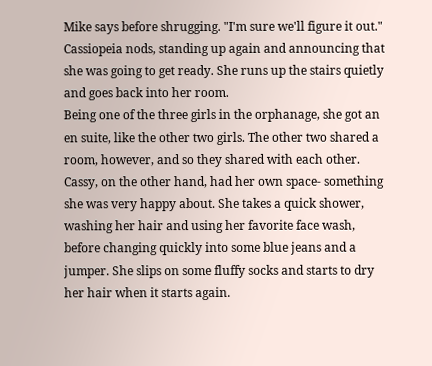Mike says before shrugging. "I'm sure we'll figure it out."
Cassiopeia nods, standing up again and announcing that she was going to get ready. She runs up the stairs quietly and goes back into her room.
Being one of the three girls in the orphanage, she got an en suite, like the other two girls. The other two shared a room, however, and so they shared with each other. Cassy, on the other hand, had her own space- something she was very happy about. She takes a quick shower, washing her hair and using her favorite face wash, before changing quickly into some blue jeans and a jumper. She slips on some fluffy socks and starts to dry her hair when it starts again.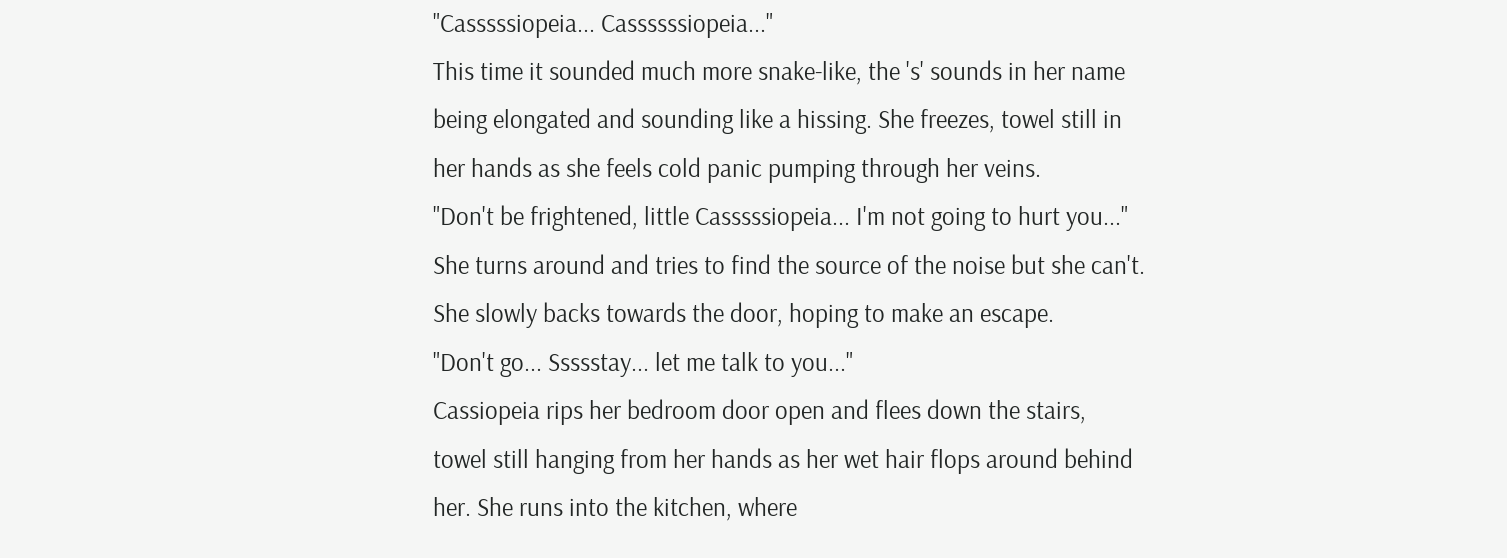"Casssssiopeia... Cassssssiopeia..."
This time it sounded much more snake-like, the 's' sounds in her name being elongated and sounding like a hissing. She freezes, towel still in her hands as she feels cold panic pumping through her veins.
"Don't be frightened, little Casssssiopeia... I'm not going to hurt you..."
She turns around and tries to find the source of the noise but she can't. She slowly backs towards the door, hoping to make an escape.
"Don't go... Ssssstay... let me talk to you..."
Cassiopeia rips her bedroom door open and flees down the stairs, towel still hanging from her hands as her wet hair flops around behind her. She runs into the kitchen, where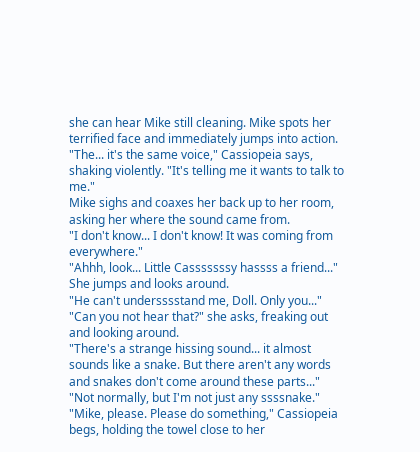she can hear Mike still cleaning. Mike spots her terrified face and immediately jumps into action.
"The... it's the same voice," Cassiopeia says, shaking violently. "It's telling me it wants to talk to me."
Mike sighs and coaxes her back up to her room, asking her where the sound came from.
"I don't know... I don't know! It was coming from everywhere."
"Ahhh, look... Little Casssssssy hassss a friend..."
She jumps and looks around.
"He can't undersssstand me, Doll. Only you..."
"Can you not hear that?" she asks, freaking out and looking around.
"There's a strange hissing sound... it almost sounds like a snake. But there aren't any words and snakes don't come around these parts..."
"Not normally, but I'm not just any ssssnake."
"Mike, please. Please do something," Cassiopeia begs, holding the towel close to her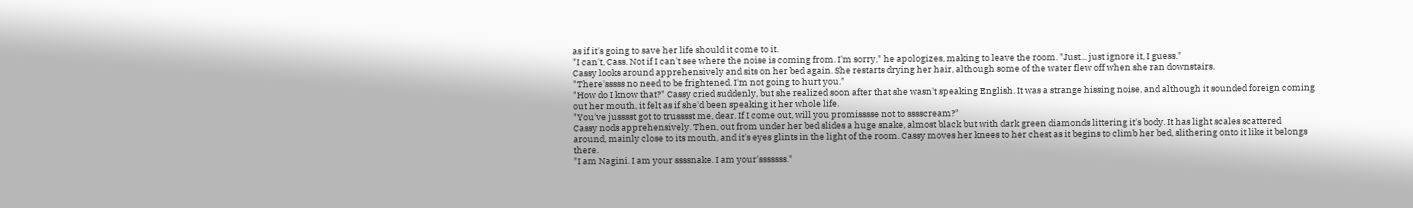as if it's going to save her life should it come to it.
"I can't, Cass. Not if I can't see where the noise is coming from. I'm sorry," he apologizes, making to leave the room. "Just... just ignore it, I guess."
Cassy looks around apprehensively and sits on her bed again. She restarts drying her hair, although some of the water flew off when she ran downstairs.
"There'sssss no need to be frightened. I'm not going to hurt you."
"How do I know that?" Cassy cried suddenly, but she realized soon after that she wasn't speaking English. It was a strange hissing noise, and although it sounded foreign coming out her mouth, it felt as if she'd been speaking it her whole life.
"You've jusssst got to trusssst me, dear. If I come out, will you promisssse not to sssscream?"
Cassy nods apprehensively. Then, out from under her bed slides a huge snake, almost black but with dark green diamonds littering it's body. It has light scales scattered around, mainly close to its mouth, and it's eyes glints in the light of the room. Cassy moves her knees to her chest as it begins to climb her bed, slithering onto it like it belongs there.
"I am Nagini. I am your ssssnake. I am your'sssssss."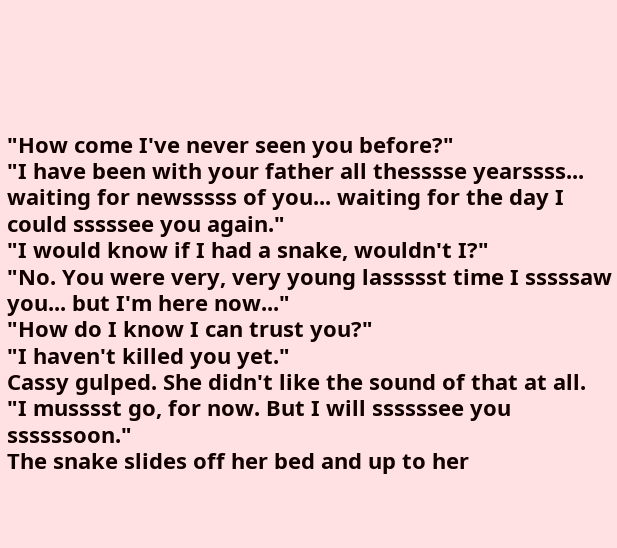"How come I've never seen you before?"
"I have been with your father all thesssse yearssss... waiting for newsssss of you... waiting for the day I could sssssee you again."
"I would know if I had a snake, wouldn't I?"
"No. You were very, very young lassssst time I sssssaw you... but I'm here now..."
"How do I know I can trust you?"
"I haven't killed you yet."
Cassy gulped. She didn't like the sound of that at all.
"I musssst go, for now. But I will ssssssee you ssssssoon."
The snake slides off her bed and up to her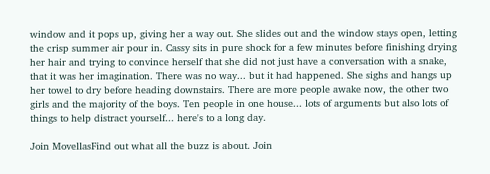window and it pops up, giving her a way out. She slides out and the window stays open, letting the crisp summer air pour in. Cassy sits in pure shock for a few minutes before finishing drying her hair and trying to convince herself that she did not just have a conversation with a snake, that it was her imagination. There was no way... but it had happened. She sighs and hangs up her towel to dry before heading downstairs. There are more people awake now, the other two girls and the majority of the boys. Ten people in one house... lots of arguments but also lots of things to help distract yourself... here's to a long day.

Join MovellasFind out what all the buzz is about. Join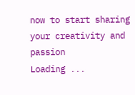now to start sharing your creativity and passion
Loading ...